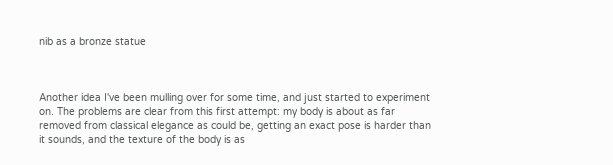nib as a bronze statue



Another idea I've been mulling over for some time, and just started to experiment on. The problems are clear from this first attempt: my body is about as far removed from classical elegance as could be, getting an exact pose is harder than it sounds, and the texture of the body is as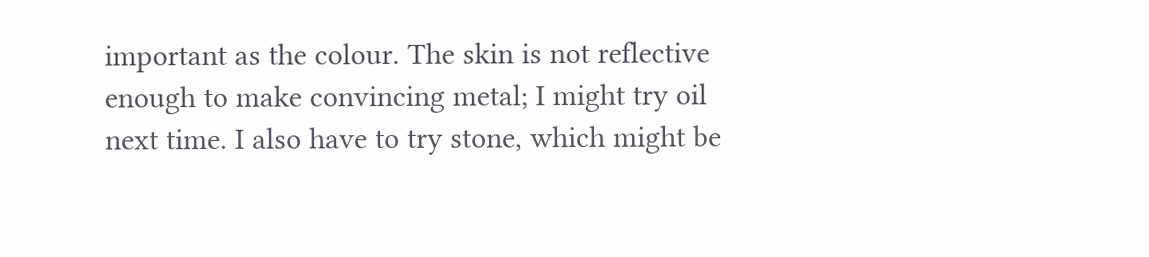important as the colour. The skin is not reflective enough to make convincing metal; I might try oil next time. I also have to try stone, which might be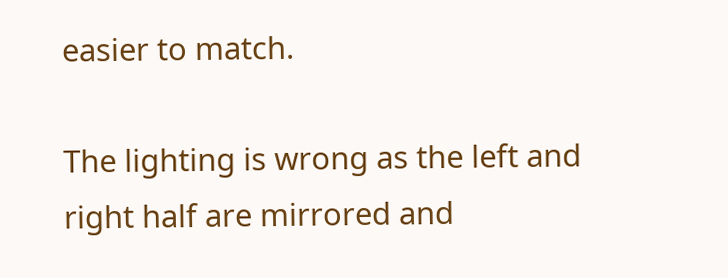easier to match.

The lighting is wrong as the left and right half are mirrored and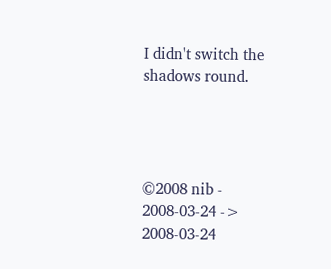I didn't switch the shadows round.




©2008 nib - 2008-03-24 -> 2008-03-24